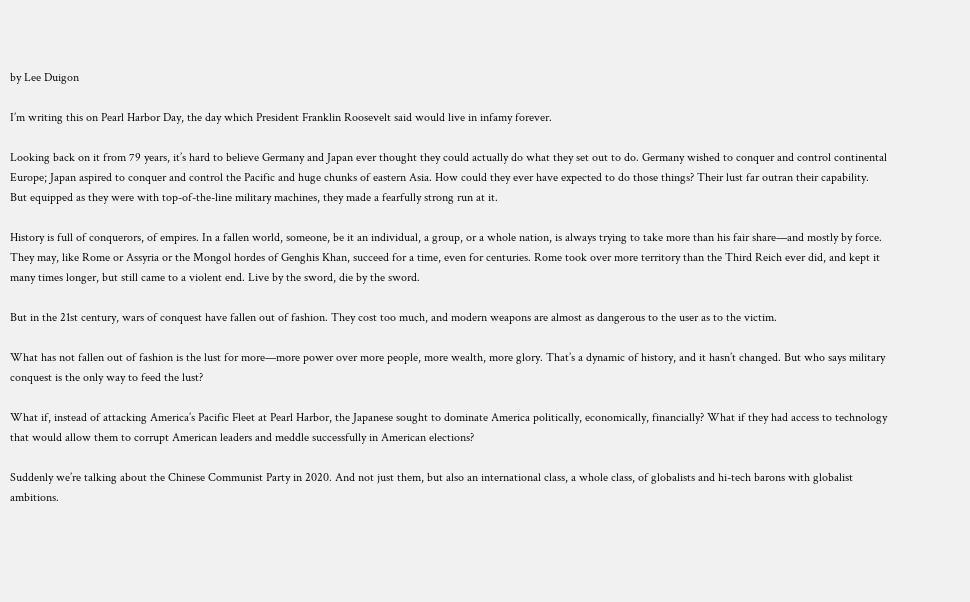by Lee Duigon

I’m writing this on Pearl Harbor Day, the day which President Franklin Roosevelt said would live in infamy forever.

Looking back on it from 79 years, it’s hard to believe Germany and Japan ever thought they could actually do what they set out to do. Germany wished to conquer and control continental Europe; Japan aspired to conquer and control the Pacific and huge chunks of eastern Asia. How could they ever have expected to do those things? Their lust far outran their capability. But equipped as they were with top-of-the-line military machines, they made a fearfully strong run at it.

History is full of conquerors, of empires. In a fallen world, someone, be it an individual, a group, or a whole nation, is always trying to take more than his fair share—and mostly by force. They may, like Rome or Assyria or the Mongol hordes of Genghis Khan, succeed for a time, even for centuries. Rome took over more territory than the Third Reich ever did, and kept it many times longer, but still came to a violent end. Live by the sword, die by the sword.

But in the 21st century, wars of conquest have fallen out of fashion. They cost too much, and modern weapons are almost as dangerous to the user as to the victim.

What has not fallen out of fashion is the lust for more—more power over more people, more wealth, more glory. That’s a dynamic of history, and it hasn’t changed. But who says military conquest is the only way to feed the lust?

What if, instead of attacking America’s Pacific Fleet at Pearl Harbor, the Japanese sought to dominate America politically, economically, financially? What if they had access to technology that would allow them to corrupt American leaders and meddle successfully in American elections?

Suddenly we’re talking about the Chinese Communist Party in 2020. And not just them, but also an international class, a whole class, of globalists and hi-tech barons with globalist ambitions.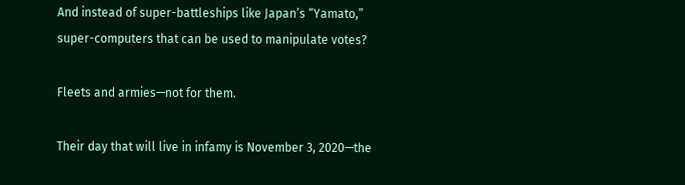And instead of super-battleships like Japan’s “Yamato,” super-computers that can be used to manipulate votes?

Fleets and armies—not for them.

Their day that will live in infamy is November 3, 2020—the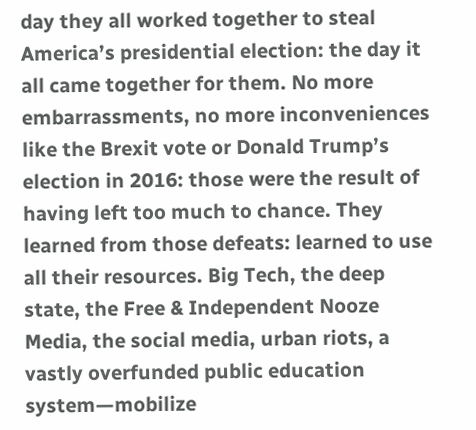day they all worked together to steal America’s presidential election: the day it all came together for them. No more embarrassments, no more inconveniences like the Brexit vote or Donald Trump’s election in 2016: those were the result of having left too much to chance. They learned from those defeats: learned to use all their resources. Big Tech, the deep state, the Free & Independent Nooze Media, the social media, urban riots, a vastly overfunded public education system—mobilize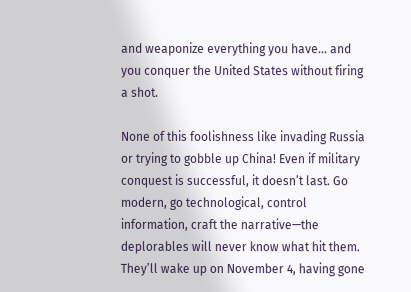and weaponize everything you have… and you conquer the United States without firing a shot.

None of this foolishness like invading Russia or trying to gobble up China! Even if military conquest is successful, it doesn’t last. Go modern, go technological, control information, craft the narrative—the deplorables will never know what hit them. They’ll wake up on November 4, having gone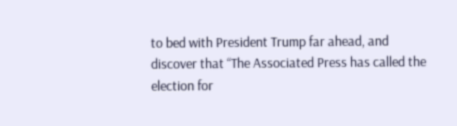to bed with President Trump far ahead, and discover that “The Associated Press has called the election for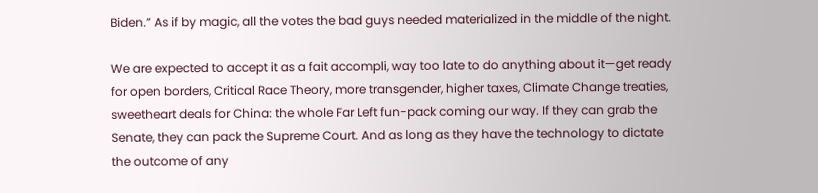Biden.” As if by magic, all the votes the bad guys needed materialized in the middle of the night.

We are expected to accept it as a fait accompli, way too late to do anything about it—get ready for open borders, Critical Race Theory, more transgender, higher taxes, Climate Change treaties, sweetheart deals for China: the whole Far Left fun-pack coming our way. If they can grab the Senate, they can pack the Supreme Court. And as long as they have the technology to dictate the outcome of any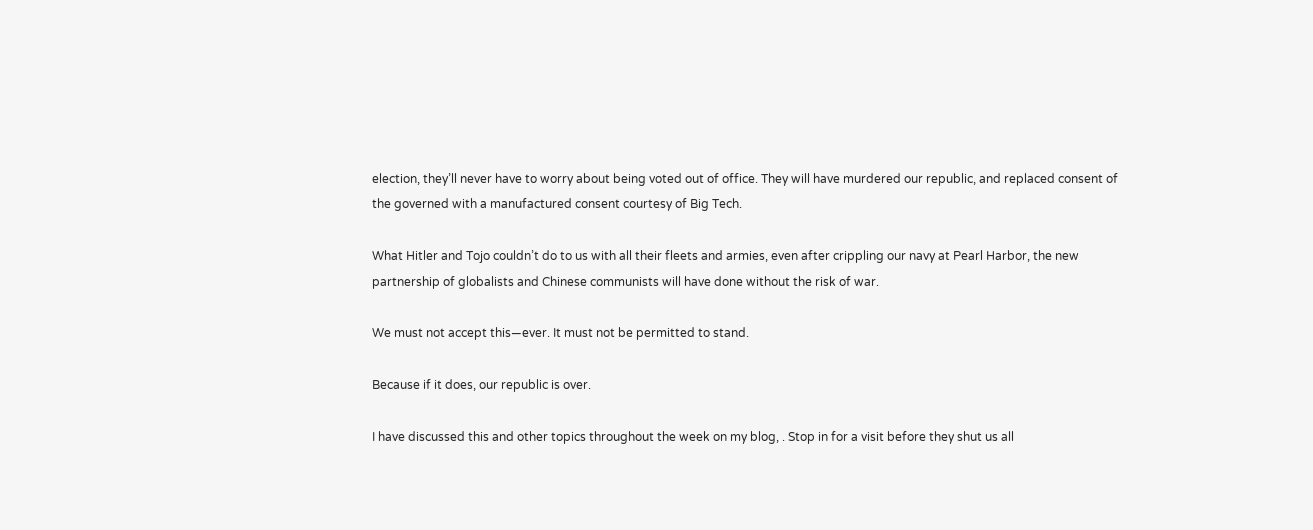election, they’ll never have to worry about being voted out of office. They will have murdered our republic, and replaced consent of the governed with a manufactured consent courtesy of Big Tech.

What Hitler and Tojo couldn’t do to us with all their fleets and armies, even after crippling our navy at Pearl Harbor, the new partnership of globalists and Chinese communists will have done without the risk of war.

We must not accept this—ever. It must not be permitted to stand.

Because if it does, our republic is over.

I have discussed this and other topics throughout the week on my blog, . Stop in for a visit before they shut us all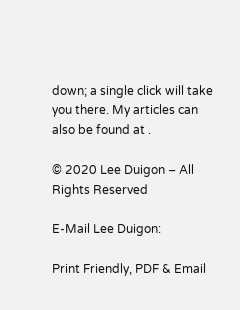down; a single click will take you there. My articles can also be found at .

© 2020 Lee Duigon – All Rights Reserved

E-Mail Lee Duigon:

Print Friendly, PDF & Email